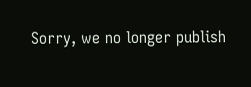Sorry, we no longer publish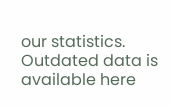our statistics.
Outdated data is available here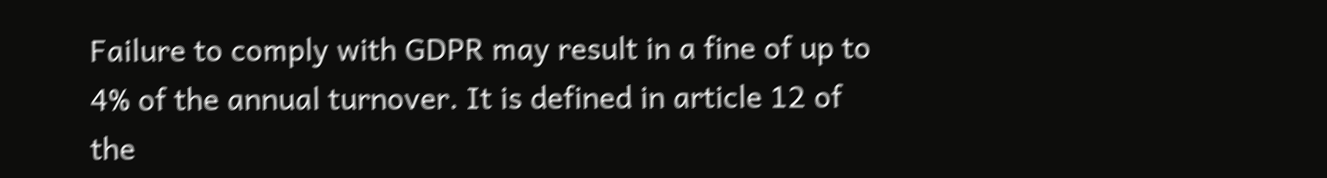Failure to comply with GDPR may result in a fine of up to 4% of the annual turnover. It is defined in article 12 of the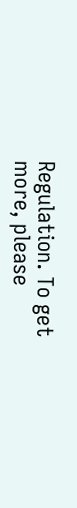Regulation. To get more, please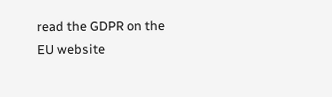read the GDPR on the EU website